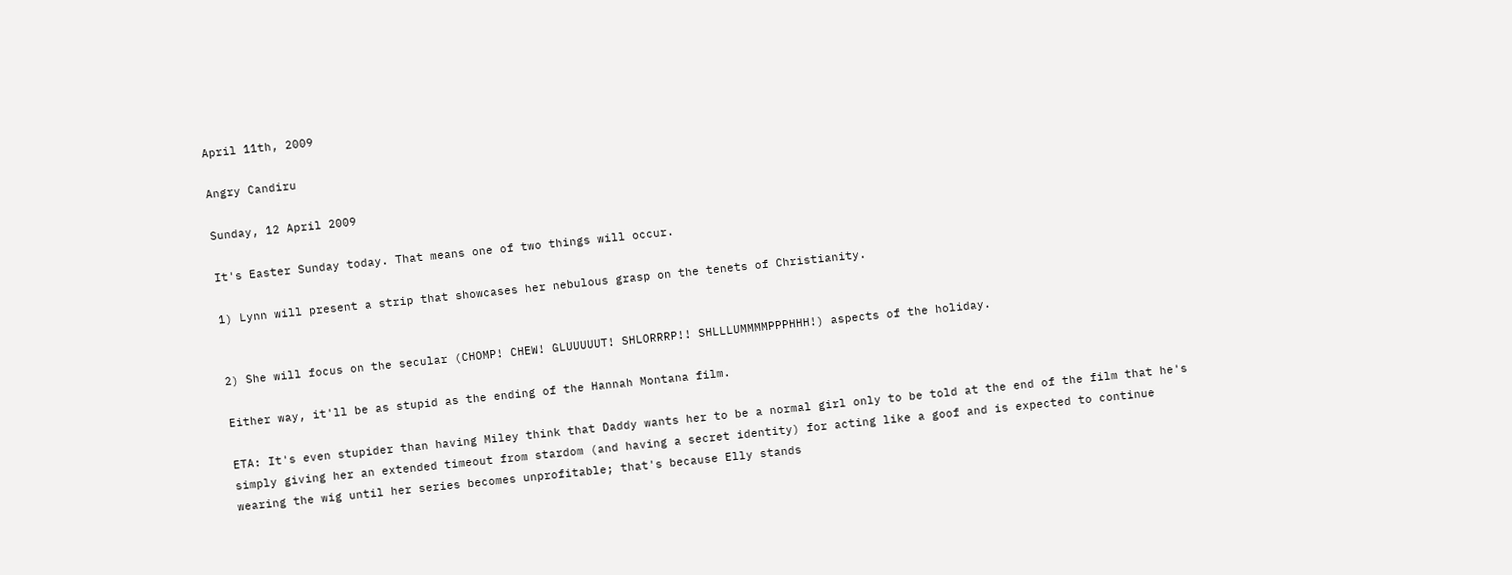April 11th, 2009

Angry Candiru

Sunday, 12 April 2009

It's Easter Sunday today. That means one of two things will occur.

1) Lynn will present a strip that showcases her nebulous grasp on the tenets of Christianity.


2) She will focus on the secular (CHOMP! CHEW! GLUUUUUT! SHLORRRP!! SHLLLUMMMMPPPHHH!) aspects of the holiday.

Either way, it'll be as stupid as the ending of the Hannah Montana film.

ETA: It's even stupider than having Miley think that Daddy wants her to be a normal girl only to be told at the end of the film that he's simply giving her an extended timeout from stardom (and having a secret identity) for acting like a goof and is expected to continue wearing the wig until her series becomes unprofitable; that's because Elly stands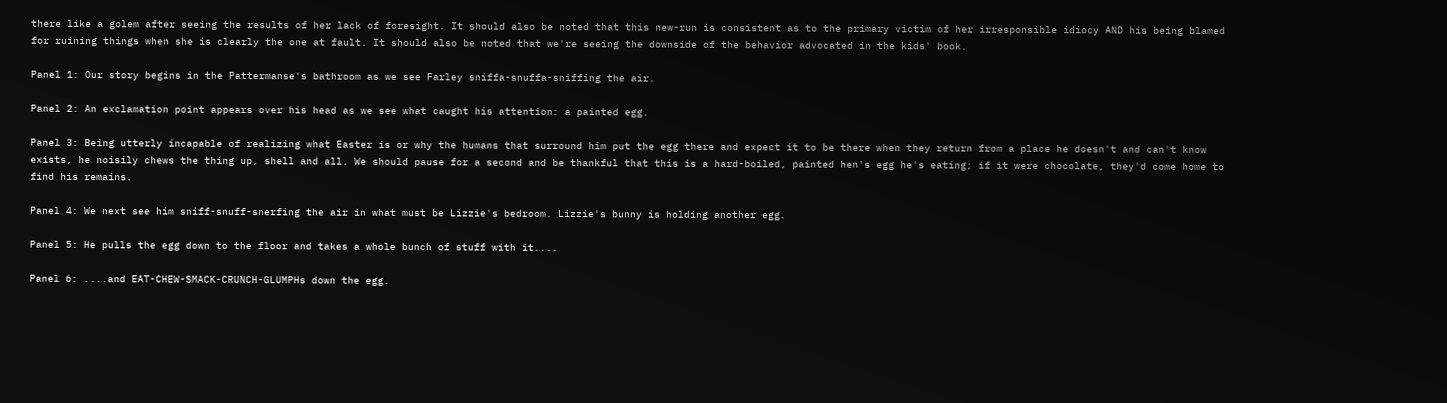there like a golem after seeing the results of her lack of foresight. It should also be noted that this new-run is consistent as to the primary victim of her irresponsible idiocy AND his being blamed for ruining things when she is clearly the one at fault. It should also be noted that we're seeing the downside of the behavior advocated in the kids' book.

Panel 1: Our story begins in the Pattermanse's bathroom as we see Farley sniffa-snuffa-sniffing the air.

Panel 2: An exclamation point appears over his head as we see what caught his attention: a painted egg.

Panel 3: Being utterly incapable of realizing what Easter is or why the humans that surround him put the egg there and expect it to be there when they return from a place he doesn't and can't know exists, he noisily chews the thing up, shell and all. We should pause for a second and be thankful that this is a hard-boiled, painted hen's egg he's eating; if it were chocolate, they'd come home to find his remains.

Panel 4: We next see him sniff-snuff-snerfing the air in what must be Lizzie's bedroom. Lizzie's bunny is holding another egg.

Panel 5: He pulls the egg down to the floor and takes a whole bunch of stuff with it....

Panel 6: ....and EAT-CHEW-SMACK-CRUNCH-GLUMPHs down the egg.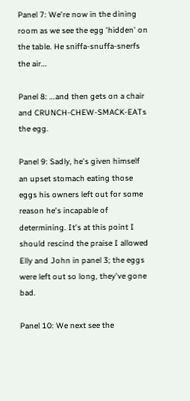Panel 7: We're now in the dining room as we see the egg 'hidden' on the table. He sniffa-snuffa-snerfs the air...

Panel 8: ...and then gets on a chair and CRUNCH-CHEW-SMACK-EATs the egg.

Panel 9: Sadly, he's given himself an upset stomach eating those eggs his owners left out for some reason he's incapable of determining. It's at this point I should rescind the praise I allowed Elly and John in panel 3; the eggs were left out so long, they've gone bad.

Panel 10: We next see the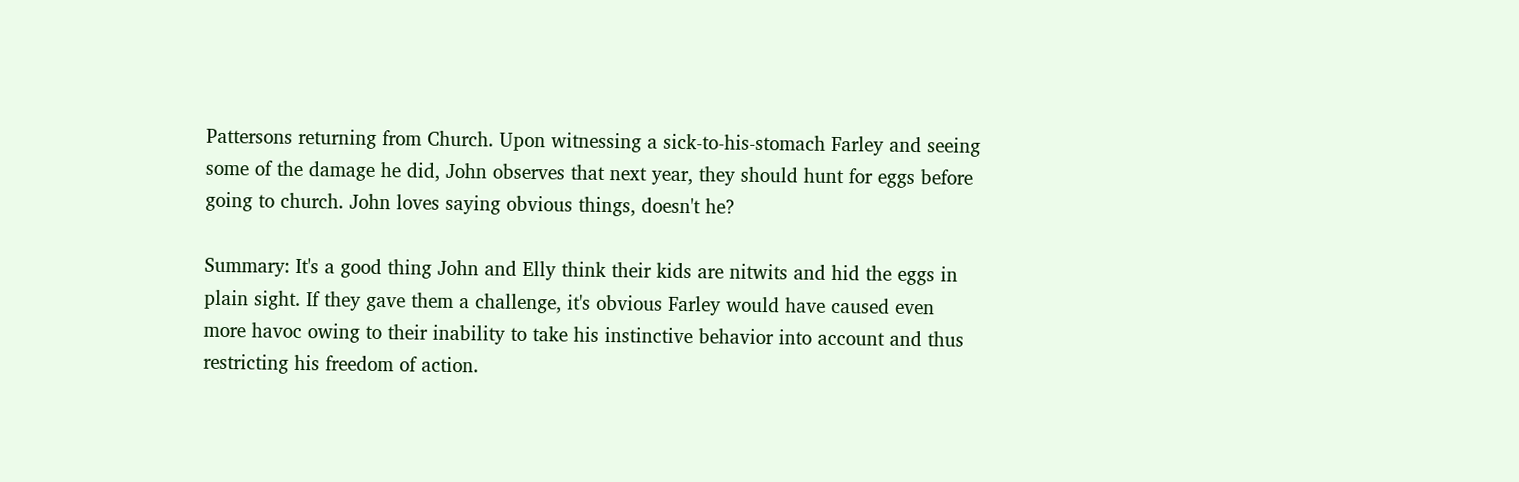Pattersons returning from Church. Upon witnessing a sick-to-his-stomach Farley and seeing some of the damage he did, John observes that next year, they should hunt for eggs before going to church. John loves saying obvious things, doesn't he?

Summary: It's a good thing John and Elly think their kids are nitwits and hid the eggs in plain sight. If they gave them a challenge, it's obvious Farley would have caused even more havoc owing to their inability to take his instinctive behavior into account and thus restricting his freedom of action.